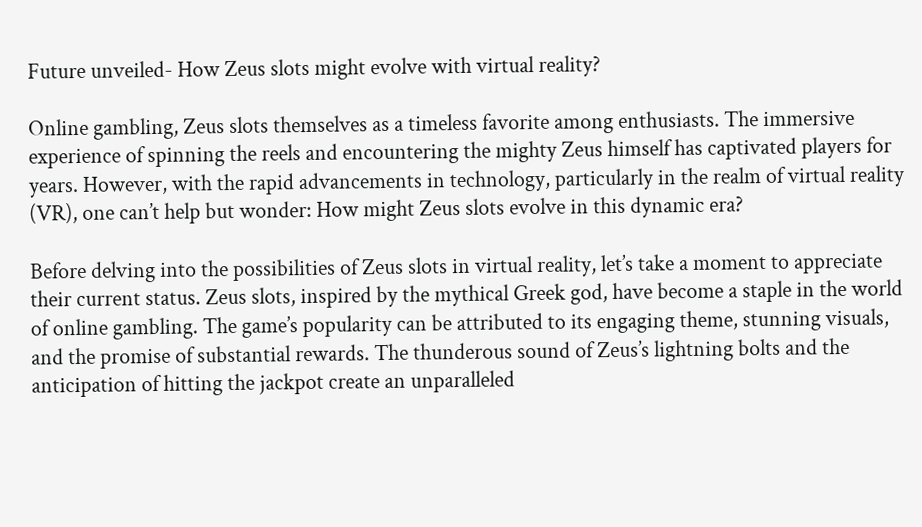Future unveiled- How Zeus slots might evolve with virtual reality?

Online gambling, Zeus slots themselves as a timeless favorite among enthusiasts. The immersive experience of spinning the reels and encountering the mighty Zeus himself has captivated players for years. However, with the rapid advancements in technology, particularly in the realm of virtual reality (VR), one can’t help but wonder: How might Zeus slots evolve in this dynamic era?

Before delving into the possibilities of Zeus slots in virtual reality, let’s take a moment to appreciate their current status. Zeus slots, inspired by the mythical Greek god, have become a staple in the world of online gambling. The game’s popularity can be attributed to its engaging theme, stunning visuals, and the promise of substantial rewards. The thunderous sound of Zeus’s lightning bolts and the anticipation of hitting the jackpot create an unparalleled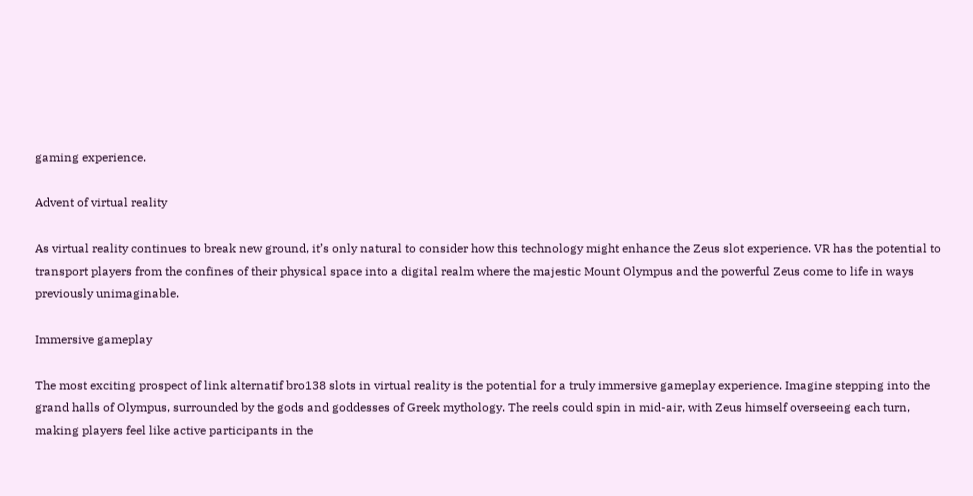gaming experience.

Advent of virtual reality

As virtual reality continues to break new ground, it’s only natural to consider how this technology might enhance the Zeus slot experience. VR has the potential to transport players from the confines of their physical space into a digital realm where the majestic Mount Olympus and the powerful Zeus come to life in ways previously unimaginable.

Immersive gameplay

The most exciting prospect of link alternatif bro138 slots in virtual reality is the potential for a truly immersive gameplay experience. Imagine stepping into the grand halls of Olympus, surrounded by the gods and goddesses of Greek mythology. The reels could spin in mid-air, with Zeus himself overseeing each turn, making players feel like active participants in the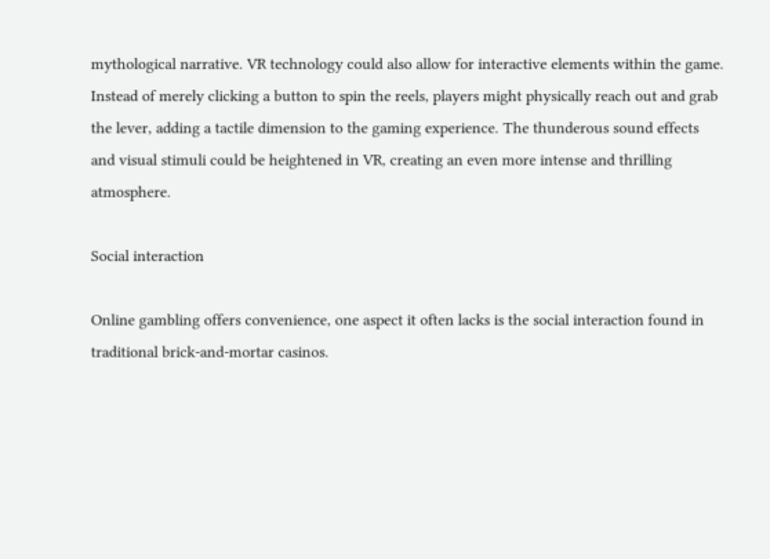mythological narrative. VR technology could also allow for interactive elements within the game. Instead of merely clicking a button to spin the reels, players might physically reach out and grab the lever, adding a tactile dimension to the gaming experience. The thunderous sound effects and visual stimuli could be heightened in VR, creating an even more intense and thrilling atmosphere.

Social interaction

Online gambling offers convenience, one aspect it often lacks is the social interaction found in traditional brick-and-mortar casinos.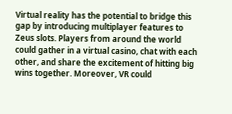Virtual reality has the potential to bridge this gap by introducing multiplayer features to Zeus slots. Players from around the world could gather in a virtual casino, chat with each other, and share the excitement of hitting big wins together. Moreover, VR could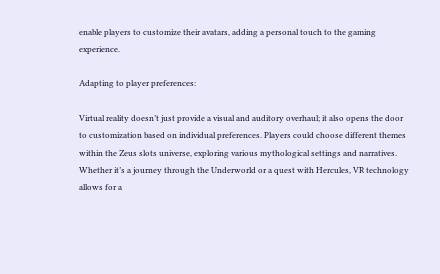enable players to customize their avatars, adding a personal touch to the gaming experience.

Adapting to player preferences:

Virtual reality doesn’t just provide a visual and auditory overhaul; it also opens the door to customization based on individual preferences. Players could choose different themes within the Zeus slots universe, exploring various mythological settings and narratives. Whether it’s a journey through the Underworld or a quest with Hercules, VR technology allows for a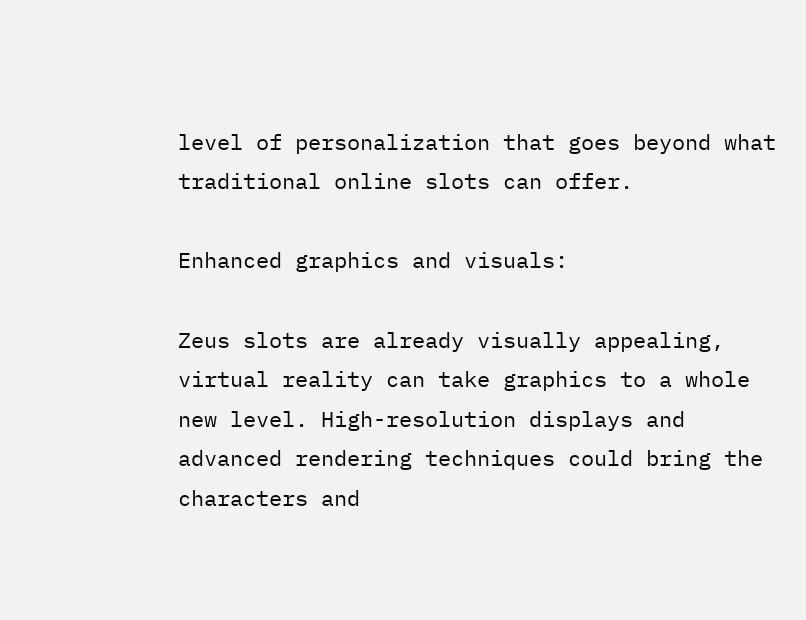level of personalization that goes beyond what traditional online slots can offer.

Enhanced graphics and visuals:

Zeus slots are already visually appealing, virtual reality can take graphics to a whole new level. High-resolution displays and advanced rendering techniques could bring the characters and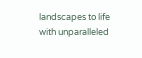landscapes to life with unparalleled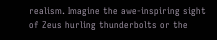realism. Imagine the awe-inspiring sight of Zeus hurling thunderbolts or the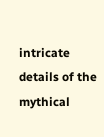intricate details of the mythical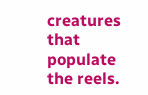creatures that populate the reels.